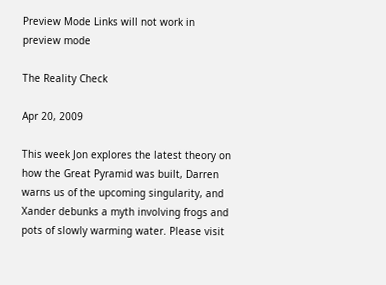Preview Mode Links will not work in preview mode

The Reality Check

Apr 20, 2009

This week Jon explores the latest theory on how the Great Pyramid was built, Darren warns us of the upcoming singularity, and Xander debunks a myth involving frogs and pots of slowly warming water. Please visit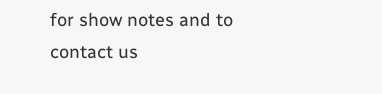for show notes and to contact us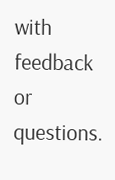with feedback or questions.